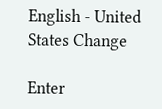English - United States Change

Enter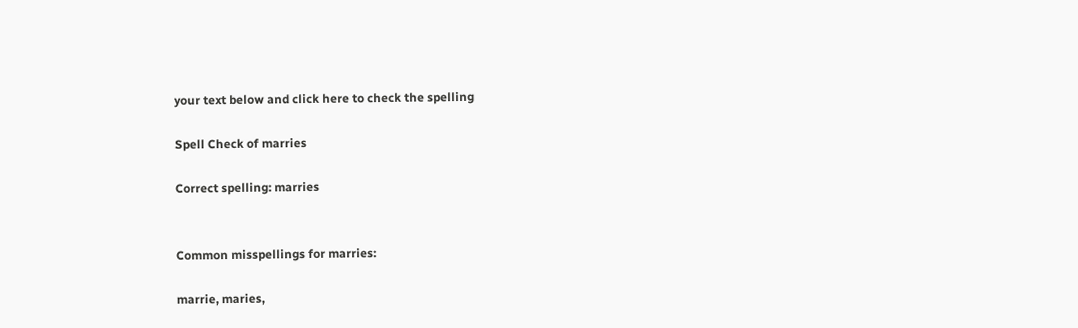your text below and click here to check the spelling

Spell Check of marries

Correct spelling: marries


Common misspellings for marries:

marrie, maries,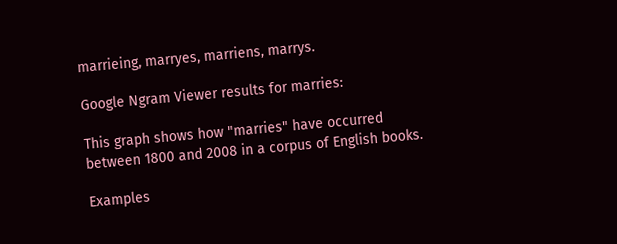marrieing, marryes, marriens, marrys.

Google Ngram Viewer results for marries:

This graph shows how "marries" have occurred between 1800 and 2008 in a corpus of English books.

Examples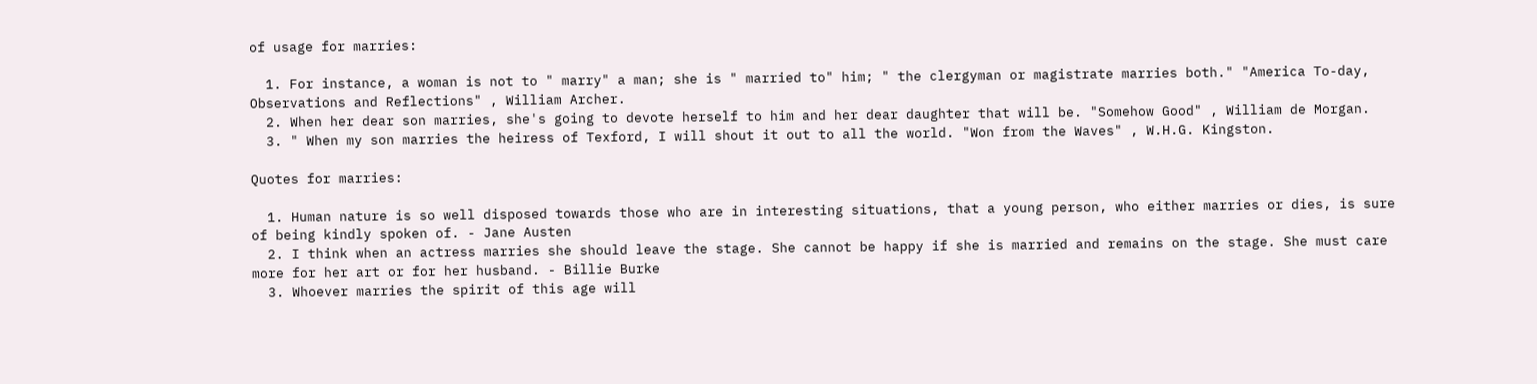of usage for marries:

  1. For instance, a woman is not to " marry" a man; she is " married to" him; " the clergyman or magistrate marries both." "America To-day, Observations and Reflections" , William Archer.
  2. When her dear son marries, she's going to devote herself to him and her dear daughter that will be. "Somehow Good" , William de Morgan.
  3. " When my son marries the heiress of Texford, I will shout it out to all the world. "Won from the Waves" , W.H.G. Kingston.

Quotes for marries:

  1. Human nature is so well disposed towards those who are in interesting situations, that a young person, who either marries or dies, is sure of being kindly spoken of. - Jane Austen
  2. I think when an actress marries she should leave the stage. She cannot be happy if she is married and remains on the stage. She must care more for her art or for her husband. - Billie Burke
  3. Whoever marries the spirit of this age will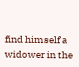find himself a widower in the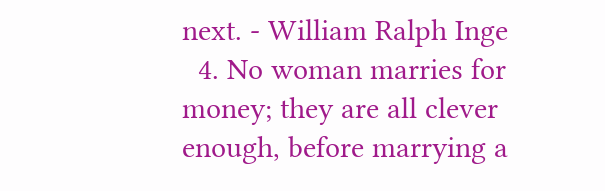next. - William Ralph Inge
  4. No woman marries for money; they are all clever enough, before marrying a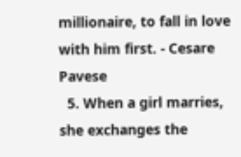millionaire, to fall in love with him first. - Cesare Pavese
  5. When a girl marries, she exchanges the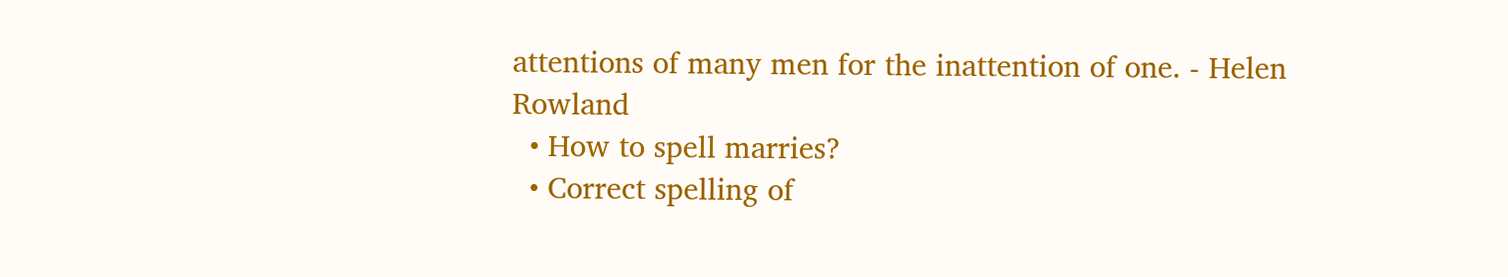attentions of many men for the inattention of one. - Helen Rowland
  • How to spell marries?
  • Correct spelling of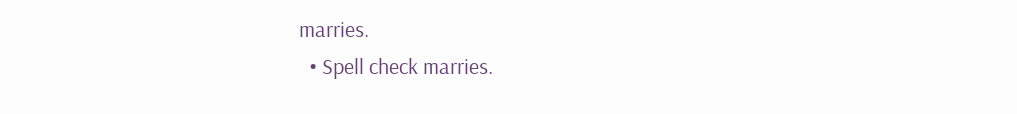marries.
  • Spell check marries.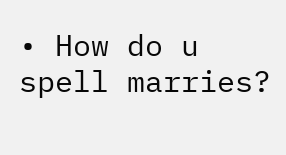• How do u spell marries?